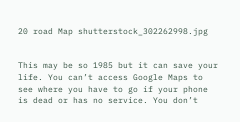20 road Map shutterstock_302262998.jpg


This may be so 1985 but it can save your life. You can’t access Google Maps to see where you have to go if your phone is dead or has no service. You don’t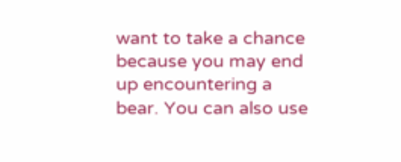want to take a chance because you may end up encountering a bear. You can also use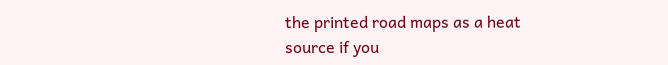the printed road maps as a heat source if you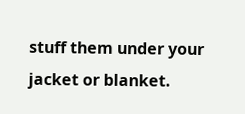stuff them under your jacket or blanket.